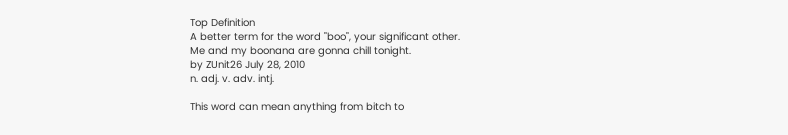Top Definition
A better term for the word "boo", your significant other.
Me and my boonana are gonna chill tonight.
by ZUnit26 July 28, 2010
n. adj. v. adv. intj.

This word can mean anything from bitch to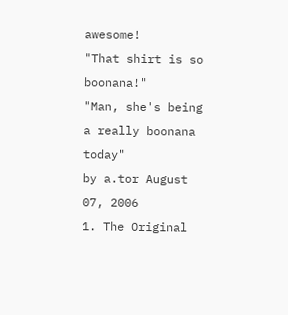awesome!
"That shirt is so boonana!"
"Man, she's being a really boonana today"
by a.tor August 07, 2006
1. The Original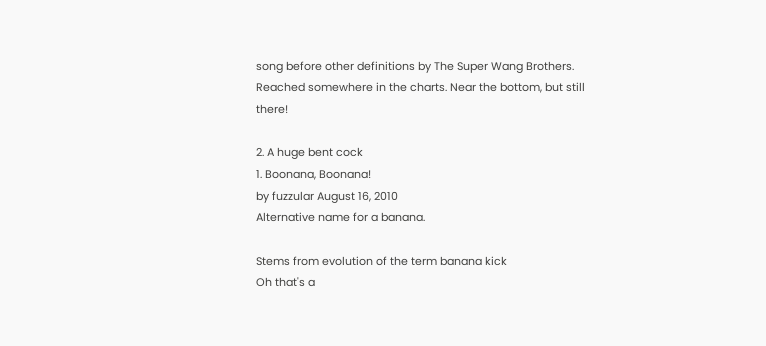song before other definitions by The Super Wang Brothers. Reached somewhere in the charts. Near the bottom, but still there!

2. A huge bent cock
1. Boonana, Boonana!
by fuzzular August 16, 2010
Alternative name for a banana.

Stems from evolution of the term banana kick
Oh that's a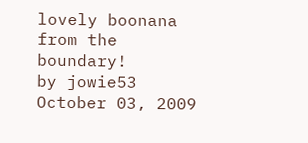lovely boonana from the boundary!
by jowie53 October 03, 2009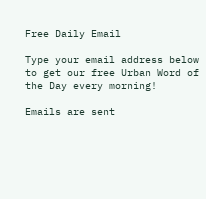Free Daily Email

Type your email address below to get our free Urban Word of the Day every morning!

Emails are sent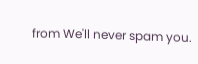from We'll never spam you.